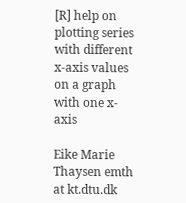[R] help on plotting series with different x-axis values on a graph with one x-axis

Eike Marie Thaysen emth at kt.dtu.dk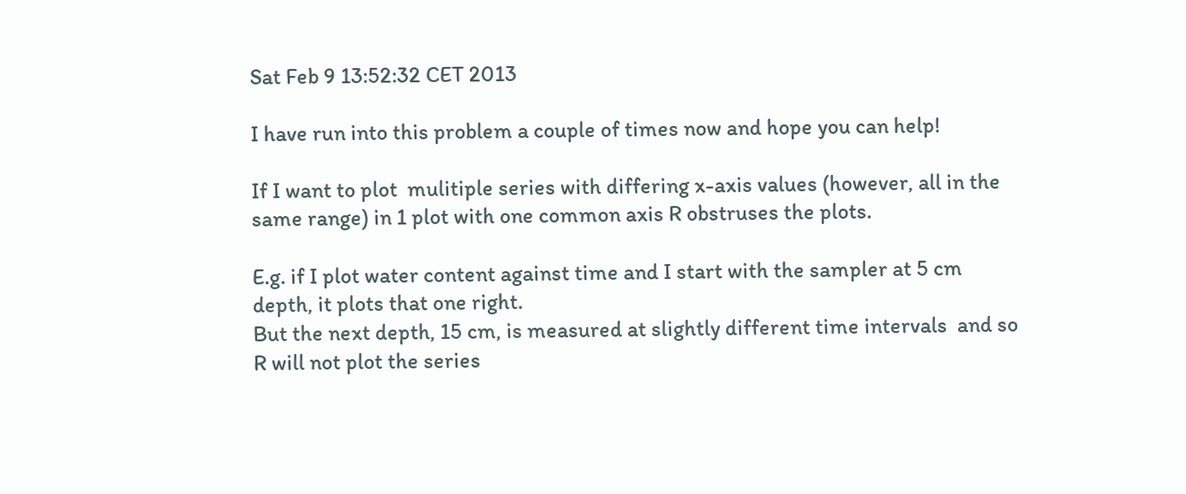Sat Feb 9 13:52:32 CET 2013

I have run into this problem a couple of times now and hope you can help!

If I want to plot  mulitiple series with differing x-axis values (however, all in the same range) in 1 plot with one common axis R obstruses the plots.

E.g. if I plot water content against time and I start with the sampler at 5 cm depth, it plots that one right.
But the next depth, 15 cm, is measured at slightly different time intervals  and so R will not plot the series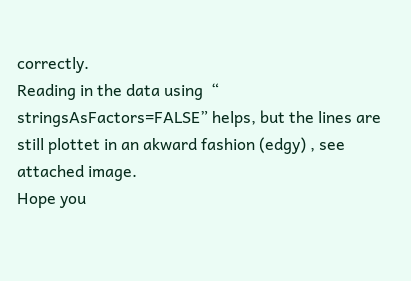correctly.
Reading in the data using  “ stringsAsFactors=FALSE” helps, but the lines are still plottet in an akward fashion (edgy) , see attached image.
Hope you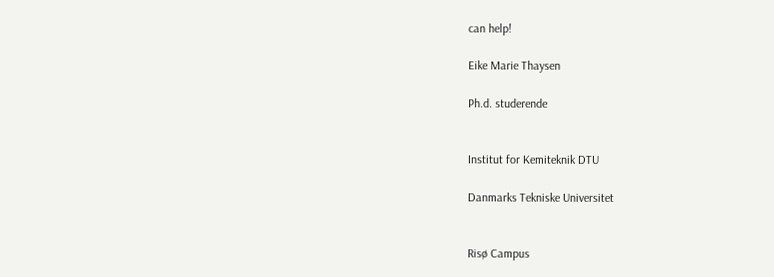can help!

Eike Marie Thaysen

Ph.d. studerende


Institut for Kemiteknik DTU

Danmarks Tekniske Universitet


Risø Campus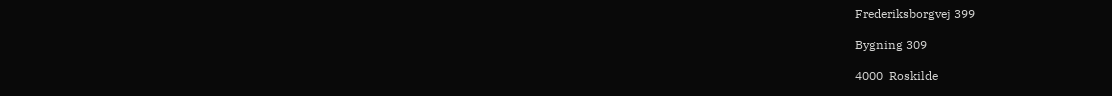Frederiksborgvej 399

Bygning 309

4000  Roskilde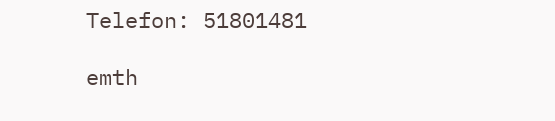Telefon: 51801481

emth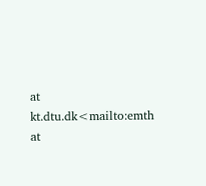at kt.dtu.dk<mailto:emth at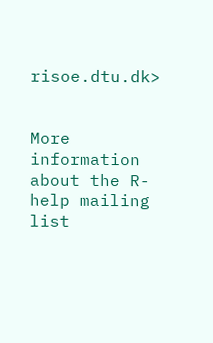risoe.dtu.dk>


More information about the R-help mailing list